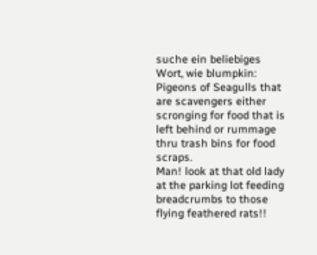suche ein beliebiges Wort, wie blumpkin:
Pigeons of Seagulls that are scavengers either scronging for food that is left behind or rummage thru trash bins for food scraps.
Man! look at that old lady at the parking lot feeding breadcrumbs to those flying feathered rats!!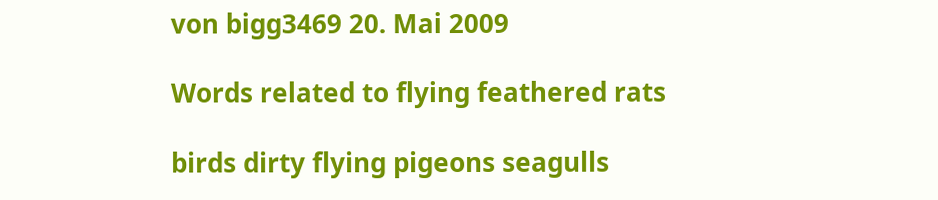von bigg3469 20. Mai 2009

Words related to flying feathered rats

birds dirty flying pigeons seagulls